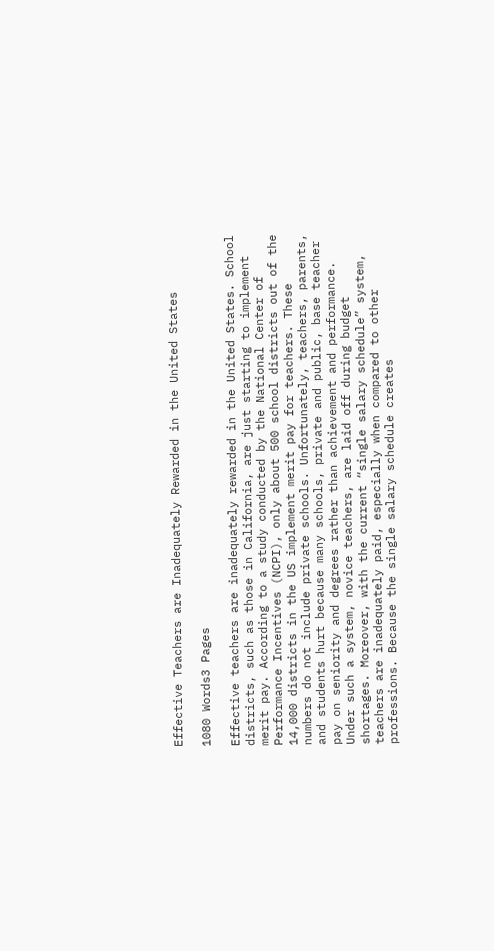Effective Teachers are Inadequately Rewarded in the United States

1080 Words3 Pages

Effective teachers are inadequately rewarded in the United States. School districts, such as those in California, are just starting to implement merit pay. According to a study conducted by the National Center of Performance Incentives (NCPI), only about 500 school districts out of the 14,000 districts in the US implement merit pay for teachers. These numbers do not include private schools. Unfortunately, teachers, parents, and students hurt because many schools, private and public, base teacher pay on seniority and degrees rather than achievement and performance. Under such a system, novice teachers, are laid off during budget shortages. Moreover, with the current “single salary schedule” system, teachers are inadequately paid, especially when compared to other professions. Because the single salary schedule creates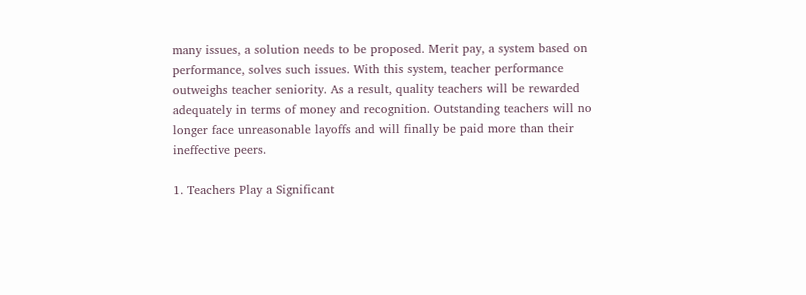many issues, a solution needs to be proposed. Merit pay, a system based on performance, solves such issues. With this system, teacher performance outweighs teacher seniority. As a result, quality teachers will be rewarded adequately in terms of money and recognition. Outstanding teachers will no longer face unreasonable layoffs and will finally be paid more than their ineffective peers.

1. Teachers Play a Significant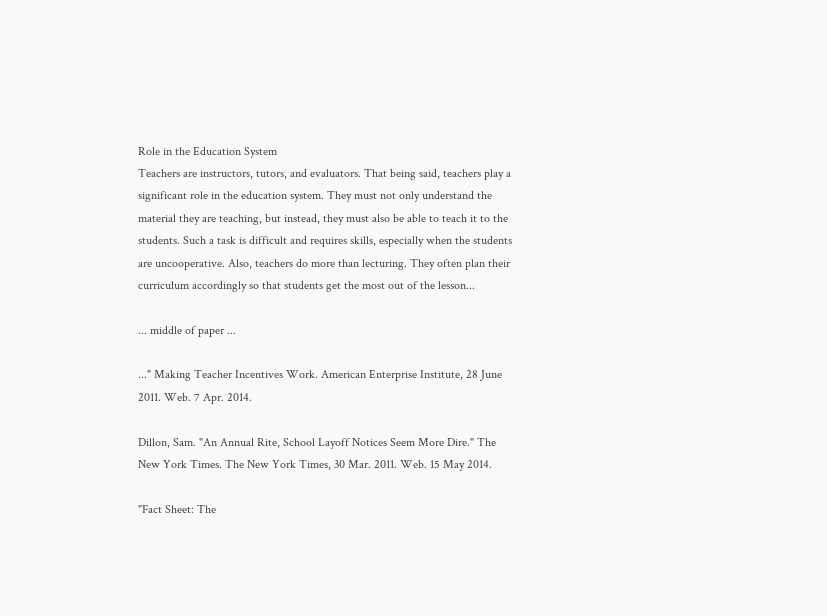Role in the Education System
Teachers are instructors, tutors, and evaluators. That being said, teachers play a significant role in the education system. They must not only understand the material they are teaching, but instead, they must also be able to teach it to the students. Such a task is difficult and requires skills, especially when the students are uncooperative. Also, teachers do more than lecturing. They often plan their curriculum accordingly so that students get the most out of the lesson...

... middle of paper ...

..." Making Teacher Incentives Work. American Enterprise Institute, 28 June 2011. Web. 7 Apr. 2014.

Dillon, Sam. "An Annual Rite, School Layoff Notices Seem More Dire." The New York Times. The New York Times, 30 Mar. 2011. Web. 15 May 2014.

"Fact Sheet: The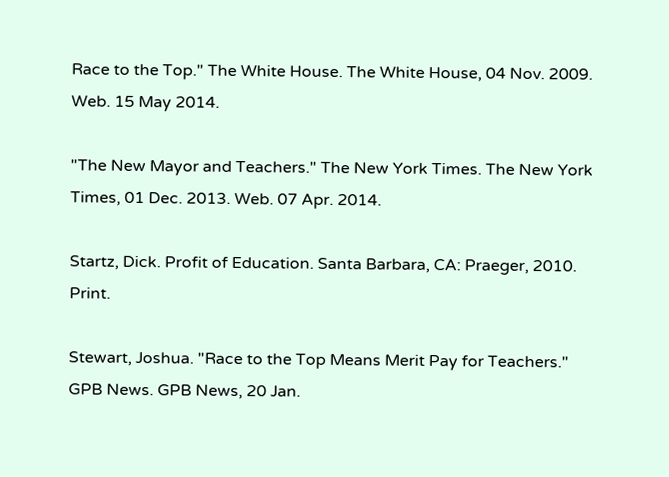Race to the Top." The White House. The White House, 04 Nov. 2009. Web. 15 May 2014.

"The New Mayor and Teachers." The New York Times. The New York Times, 01 Dec. 2013. Web. 07 Apr. 2014.

Startz, Dick. Profit of Education. Santa Barbara, CA: Praeger, 2010. Print.

Stewart, Joshua. "Race to the Top Means Merit Pay for Teachers." GPB News. GPB News, 20 Jan.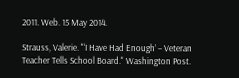2011. Web. 15 May 2014.

Strauss, Valerie. "‘I Have Had Enough’ – Veteran Teacher Tells School Board." Washington Post.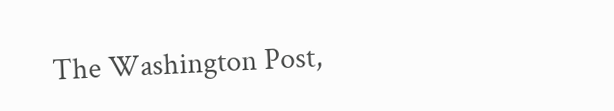The Washington Post,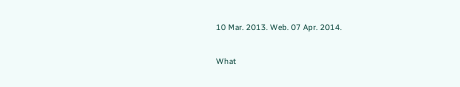10 Mar. 2013. Web. 07 Apr. 2014.

What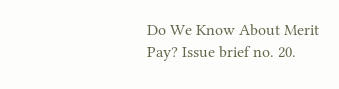Do We Know About Merit Pay? Issue brief no. 20.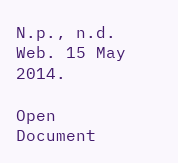N.p., n.d. Web. 15 May 2014.

Open Document